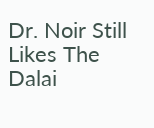Dr. Noir Still Likes The Dalai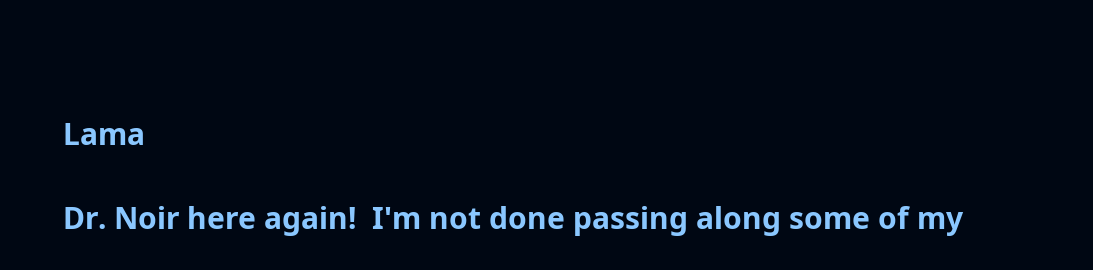Lama

Dr. Noir here again!  I'm not done passing along some of my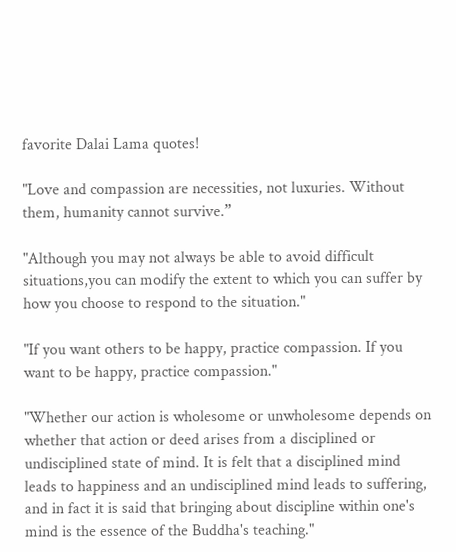favorite Dalai Lama quotes!

"Love and compassion are necessities, not luxuries. Without them, humanity cannot survive.”

"Although you may not always be able to avoid difficult situations,you can modify the extent to which you can suffer by how you choose to respond to the situation."

"If you want others to be happy, practice compassion. If you want to be happy, practice compassion."

"Whether our action is wholesome or unwholesome depends on whether that action or deed arises from a disciplined or undisciplined state of mind. It is felt that a disciplined mind leads to happiness and an undisciplined mind leads to suffering, and in fact it is said that bringing about discipline within one's mind is the essence of the Buddha's teaching."